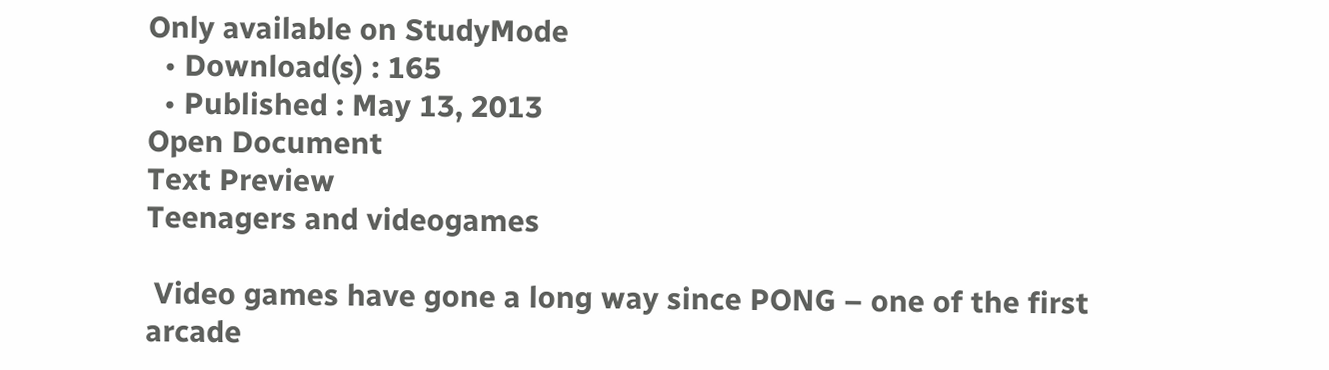Only available on StudyMode
  • Download(s) : 165
  • Published : May 13, 2013
Open Document
Text Preview
Teenagers and videogames

 Video games have gone a long way since PONG – one of the first arcade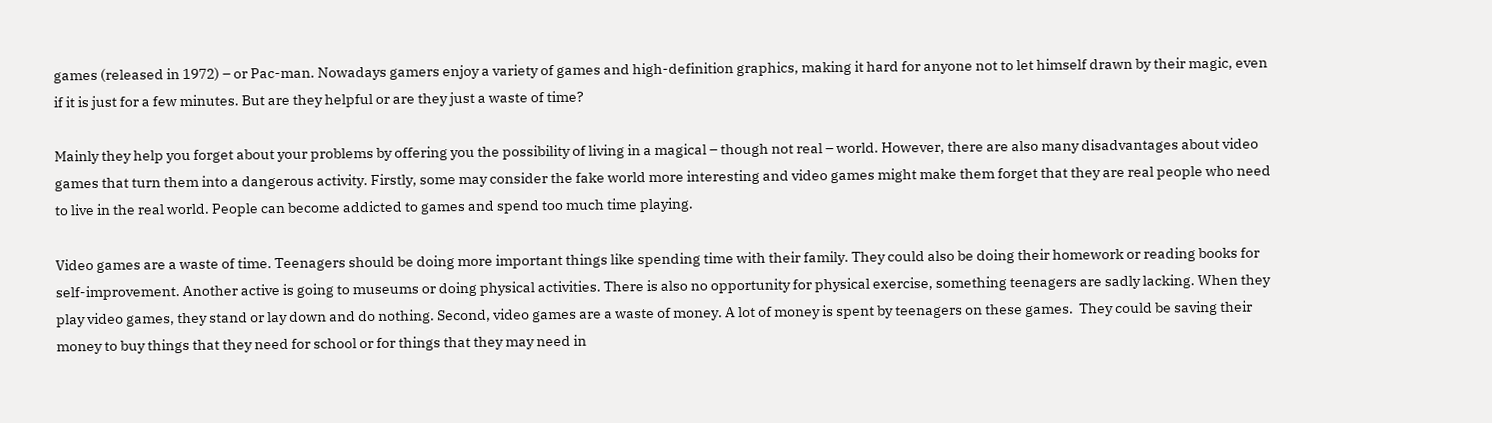games (released in 1972) – or Pac-man. Nowadays gamers enjoy a variety of games and high-definition graphics, making it hard for anyone not to let himself drawn by their magic, even if it is just for a few minutes. But are they helpful or are they just a waste of time?

Mainly they help you forget about your problems by offering you the possibility of living in a magical – though not real – world. However, there are also many disadvantages about video games that turn them into a dangerous activity. Firstly, some may consider the fake world more interesting and video games might make them forget that they are real people who need to live in the real world. People can become addicted to games and spend too much time playing.

Video games are a waste of time. Teenagers should be doing more important things like spending time with their family. They could also be doing their homework or reading books for self-improvement. Another active is going to museums or doing physical activities. There is also no opportunity for physical exercise, something teenagers are sadly lacking. When they play video games, they stand or lay down and do nothing. Second, video games are a waste of money. A lot of money is spent by teenagers on these games.  They could be saving their money to buy things that they need for school or for things that they may need in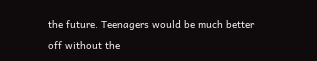the future. Teenagers would be much better off without the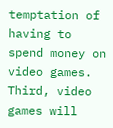temptation of having to spend money on video games. Third, video games will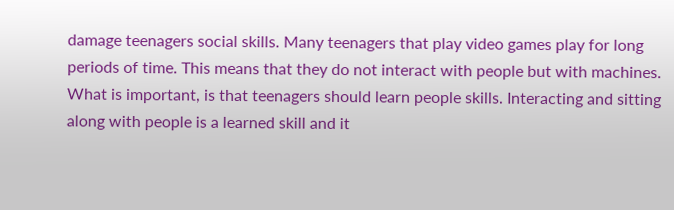damage teenagers social skills. Many teenagers that play video games play for long periods of time. This means that they do not interact with people but with machines. What is important, is that teenagers should learn people skills. Interacting and sitting along with people is a learned skill and it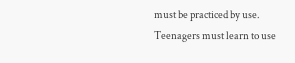must be practiced by use. Teenagers must learn to use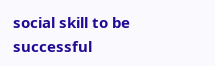social skill to be successful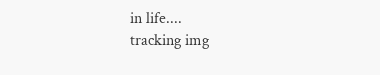in life....
tracking img